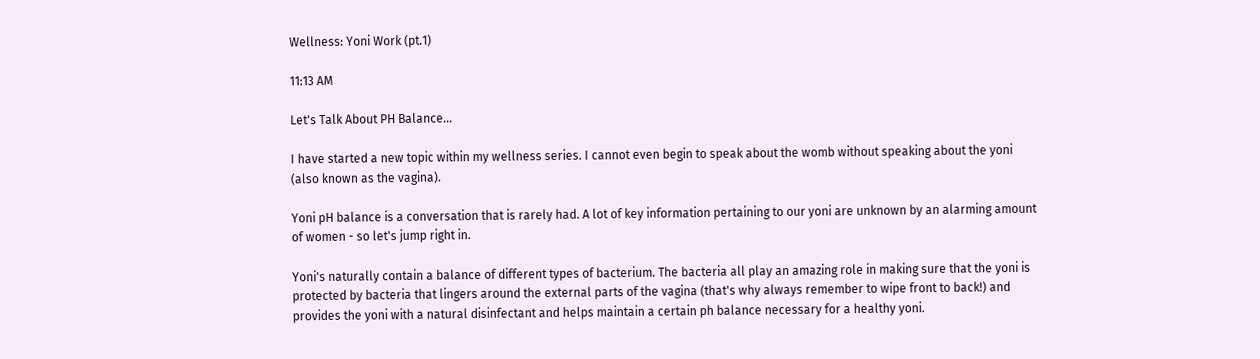Wellness: Yoni Work (pt.1)

11:13 AM

Let's Talk About PH Balance...

I have started a new topic within my wellness series. I cannot even begin to speak about the womb without speaking about the yoni (also known as the vagina).

Yoni pH balance is a conversation that is rarely had. A lot of key information pertaining to our yoni are unknown by an alarming amount of women - so let's jump right in.

Yoni's naturally contain a balance of different types of bacterium. The bacteria all play an amazing role in making sure that the yoni is protected by bacteria that lingers around the external parts of the vagina (that's why always remember to wipe front to back!) and provides the yoni with a natural disinfectant and helps maintain a certain ph balance necessary for a healthy yoni.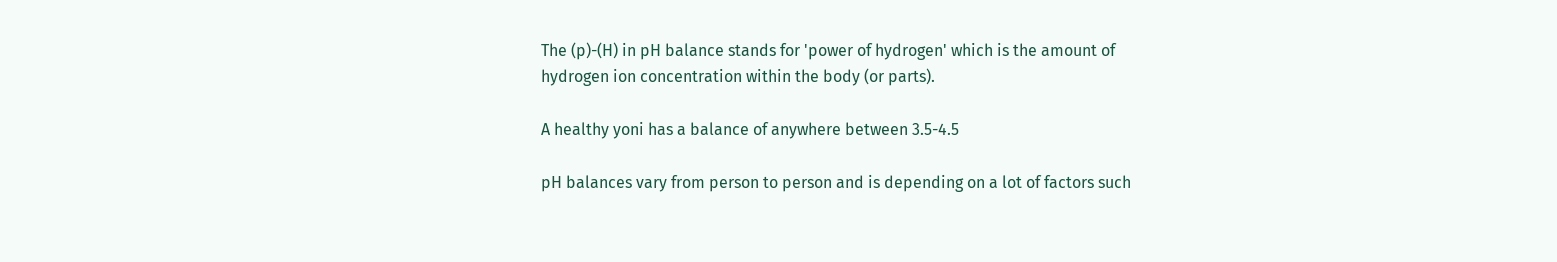The (p)-(H) in pH balance stands for 'power of hydrogen' which is the amount of hydrogen ion concentration within the body (or parts).

A healthy yoni has a balance of anywhere between 3.5-4.5

pH balances vary from person to person and is depending on a lot of factors such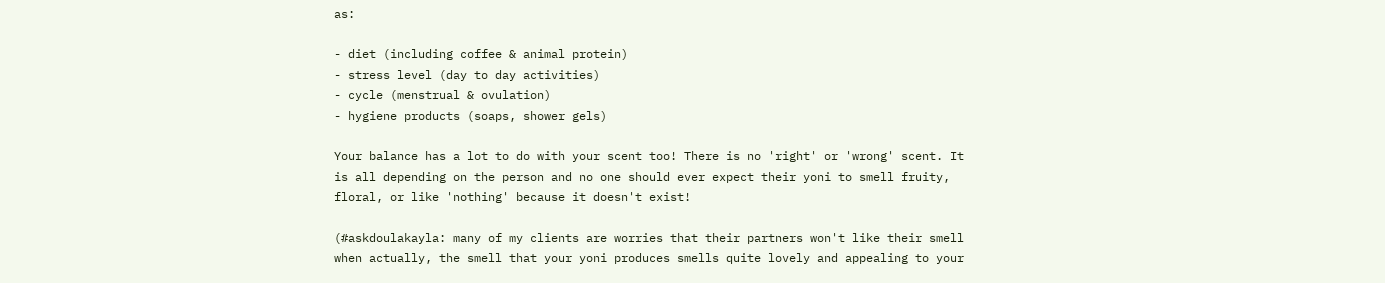as:

- diet (including coffee & animal protein)
- stress level (day to day activities)
- cycle (menstrual & ovulation)
- hygiene products (soaps, shower gels)

Your balance has a lot to do with your scent too! There is no 'right' or 'wrong' scent. It is all depending on the person and no one should ever expect their yoni to smell fruity, floral, or like 'nothing' because it doesn't exist!

(#askdoulakayla: many of my clients are worries that their partners won't like their smell when actually, the smell that your yoni produces smells quite lovely and appealing to your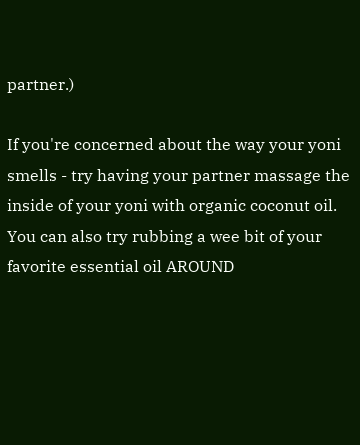partner.)

If you're concerned about the way your yoni smells - try having your partner massage the inside of your yoni with organic coconut oil. You can also try rubbing a wee bit of your favorite essential oil AROUND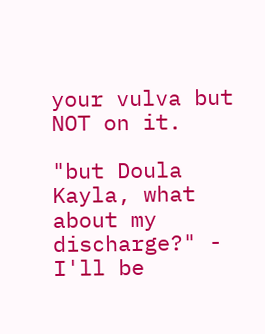your vulva but NOT on it.

"but Doula Kayla, what about my discharge?" - I'll be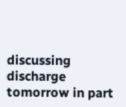discussing discharge tomorrow in part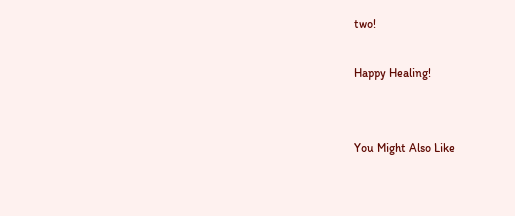two!

Happy Healing!


You Might Also Like